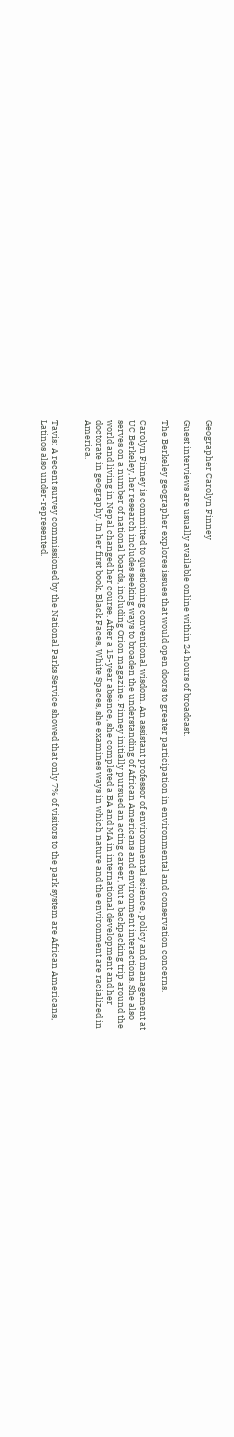Geographer Carolyn Finney

Guest interviews are usually available online within 24 hours of broadcast.

The Berkeley geographer explores issues that would open doors to greater participation in environmental and conservation concerns.

Carolyn Finney is committed to questioning conventional wisdom. An assistant professor of environmental science, policy and management at UC Berkeley, her research includes seeking ways to broaden the understanding of African Americans and environment interactions. She also serves on a number of national boards, including Orion magazine. Finney initially pursued an acting career, but a backpacking trip around the world and living in Nepal changed her course. After a 15-year absence, she completed a BA and MA in international development and her doctorate in geography. In her first book, Black Faces, White Spaces, she examines ways in which nature and the environment are racialized in America.


Tavis: A recent survey commissioned by the National Parks Service showed that only 7% of visitors to the park system are African Americans, Latinos also under-represented.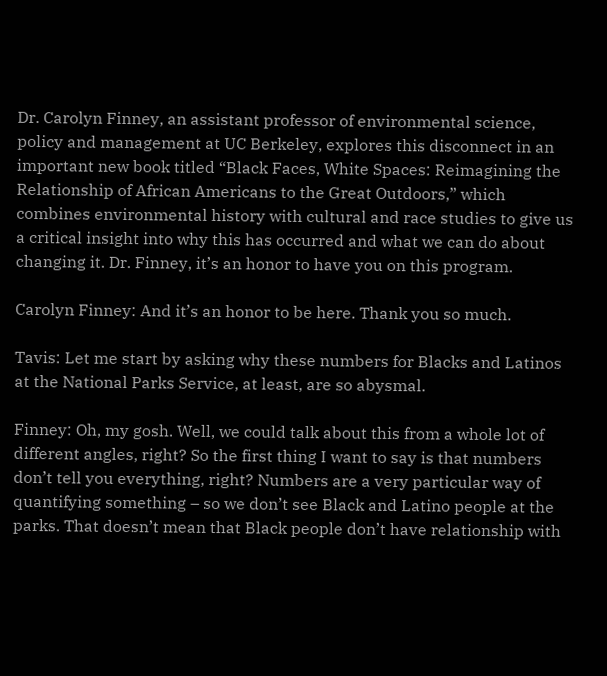Dr. Carolyn Finney, an assistant professor of environmental science, policy and management at UC Berkeley, explores this disconnect in an important new book titled “Black Faces, White Spaces: Reimagining the Relationship of African Americans to the Great Outdoors,” which combines environmental history with cultural and race studies to give us a critical insight into why this has occurred and what we can do about changing it. Dr. Finney, it’s an honor to have you on this program.

Carolyn Finney: And it’s an honor to be here. Thank you so much.

Tavis: Let me start by asking why these numbers for Blacks and Latinos at the National Parks Service, at least, are so abysmal.

Finney: Oh, my gosh. Well, we could talk about this from a whole lot of different angles, right? So the first thing I want to say is that numbers don’t tell you everything, right? Numbers are a very particular way of quantifying something – so we don’t see Black and Latino people at the parks. That doesn’t mean that Black people don’t have relationship with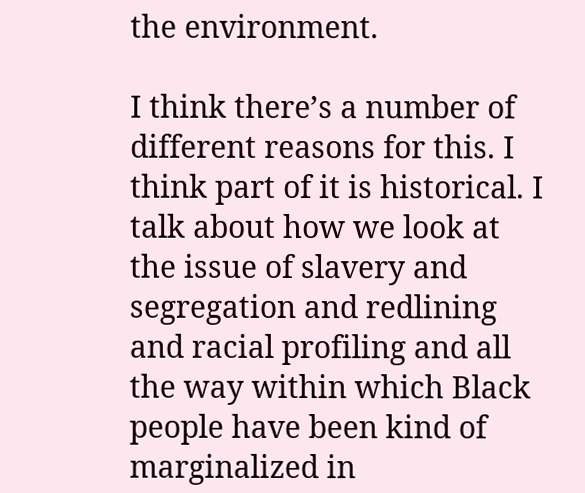the environment.

I think there’s a number of different reasons for this. I think part of it is historical. I talk about how we look at the issue of slavery and segregation and redlining and racial profiling and all the way within which Black people have been kind of marginalized in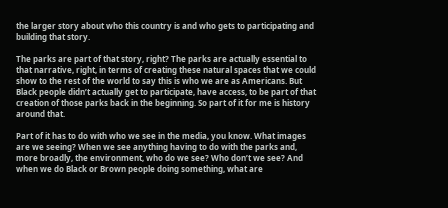the larger story about who this country is and who gets to participating and building that story.

The parks are part of that story, right? The parks are actually essential to that narrative, right, in terms of creating these natural spaces that we could show to the rest of the world to say this is who we are as Americans. But Black people didn’t actually get to participate, have access, to be part of that creation of those parks back in the beginning. So part of it for me is history around that.

Part of it has to do with who we see in the media, you know. What images are we seeing? When we see anything having to do with the parks and, more broadly, the environment, who do we see? Who don’t we see? And when we do Black or Brown people doing something, what are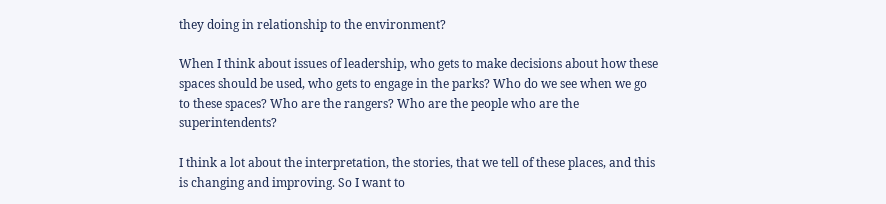they doing in relationship to the environment?

When I think about issues of leadership, who gets to make decisions about how these spaces should be used, who gets to engage in the parks? Who do we see when we go to these spaces? Who are the rangers? Who are the people who are the superintendents?

I think a lot about the interpretation, the stories, that we tell of these places, and this is changing and improving. So I want to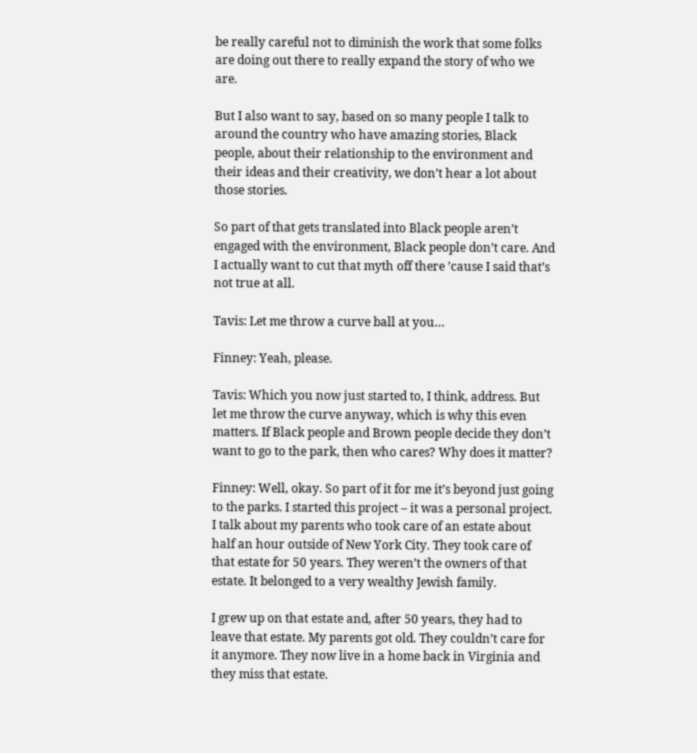be really careful not to diminish the work that some folks are doing out there to really expand the story of who we are.

But I also want to say, based on so many people I talk to around the country who have amazing stories, Black people, about their relationship to the environment and their ideas and their creativity, we don’t hear a lot about those stories.

So part of that gets translated into Black people aren’t engaged with the environment, Black people don’t care. And I actually want to cut that myth off there ’cause I said that’s not true at all.

Tavis: Let me throw a curve ball at you…

Finney: Yeah, please.

Tavis: Which you now just started to, I think, address. But let me throw the curve anyway, which is why this even matters. If Black people and Brown people decide they don’t want to go to the park, then who cares? Why does it matter?

Finney: Well, okay. So part of it for me it’s beyond just going to the parks. I started this project – it was a personal project. I talk about my parents who took care of an estate about half an hour outside of New York City. They took care of that estate for 50 years. They weren’t the owners of that estate. It belonged to a very wealthy Jewish family.

I grew up on that estate and, after 50 years, they had to leave that estate. My parents got old. They couldn’t care for it anymore. They now live in a home back in Virginia and they miss that estate.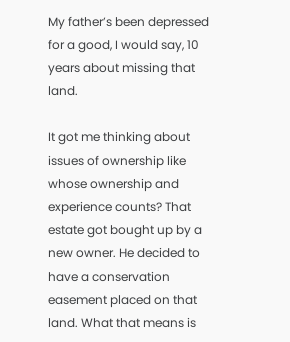My father’s been depressed for a good, I would say, 10 years about missing that land.

It got me thinking about issues of ownership like whose ownership and experience counts? That estate got bought up by a new owner. He decided to have a conservation easement placed on that land. What that means is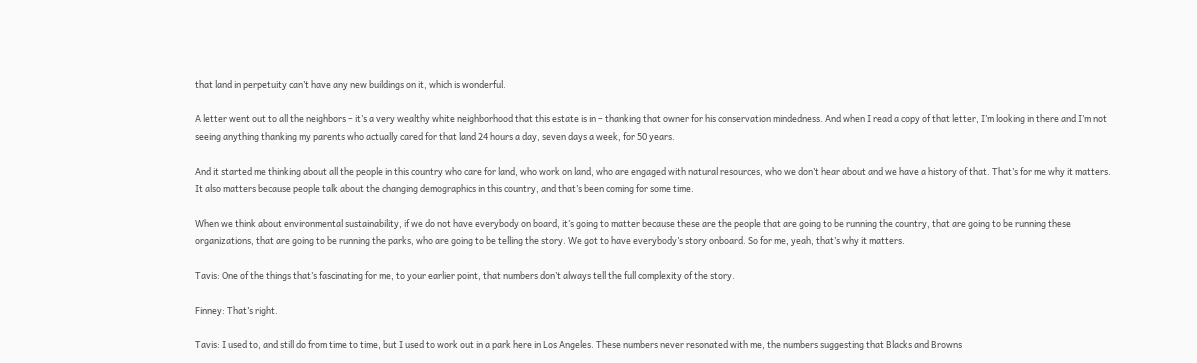that land in perpetuity can’t have any new buildings on it, which is wonderful.

A letter went out to all the neighbors – it’s a very wealthy white neighborhood that this estate is in – thanking that owner for his conservation mindedness. And when I read a copy of that letter, I’m looking in there and I’m not seeing anything thanking my parents who actually cared for that land 24 hours a day, seven days a week, for 50 years.

And it started me thinking about all the people in this country who care for land, who work on land, who are engaged with natural resources, who we don’t hear about and we have a history of that. That’s for me why it matters. It also matters because people talk about the changing demographics in this country, and that’s been coming for some time.

When we think about environmental sustainability, if we do not have everybody on board, it’s going to matter because these are the people that are going to be running the country, that are going to be running these organizations, that are going to be running the parks, who are going to be telling the story. We got to have everybody’s story onboard. So for me, yeah, that’s why it matters.

Tavis: One of the things that’s fascinating for me, to your earlier point, that numbers don’t always tell the full complexity of the story.

Finney: That’s right.

Tavis: I used to, and still do from time to time, but I used to work out in a park here in Los Angeles. These numbers never resonated with me, the numbers suggesting that Blacks and Browns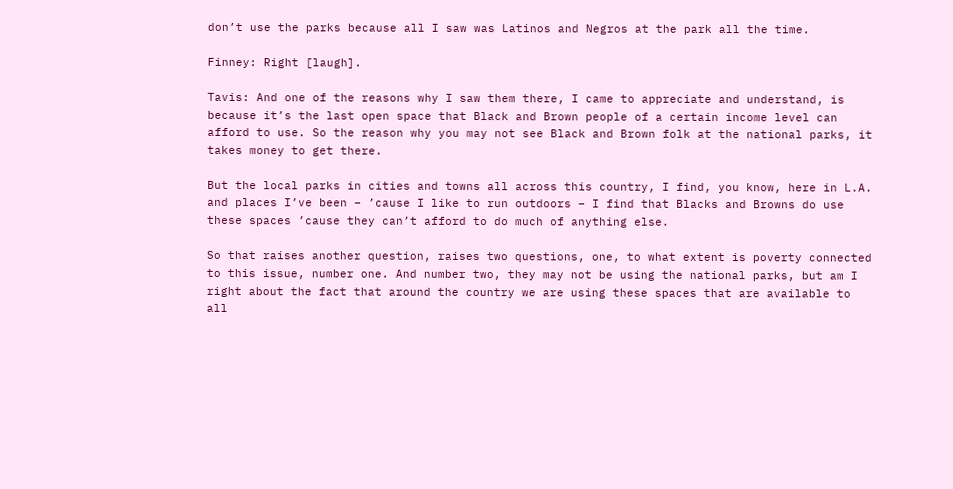don’t use the parks because all I saw was Latinos and Negros at the park all the time.

Finney: Right [laugh].

Tavis: And one of the reasons why I saw them there, I came to appreciate and understand, is because it’s the last open space that Black and Brown people of a certain income level can afford to use. So the reason why you may not see Black and Brown folk at the national parks, it takes money to get there.

But the local parks in cities and towns all across this country, I find, you know, here in L.A. and places I’ve been – ’cause I like to run outdoors – I find that Blacks and Browns do use these spaces ’cause they can’t afford to do much of anything else.

So that raises another question, raises two questions, one, to what extent is poverty connected to this issue, number one. And number two, they may not be using the national parks, but am I right about the fact that around the country we are using these spaces that are available to all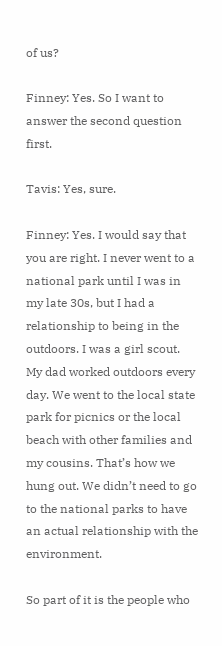of us?

Finney: Yes. So I want to answer the second question first.

Tavis: Yes, sure.

Finney: Yes. I would say that you are right. I never went to a national park until I was in my late 30s, but I had a relationship to being in the outdoors. I was a girl scout. My dad worked outdoors every day. We went to the local state park for picnics or the local beach with other families and my cousins. That’s how we hung out. We didn’t need to go to the national parks to have an actual relationship with the environment.

So part of it is the people who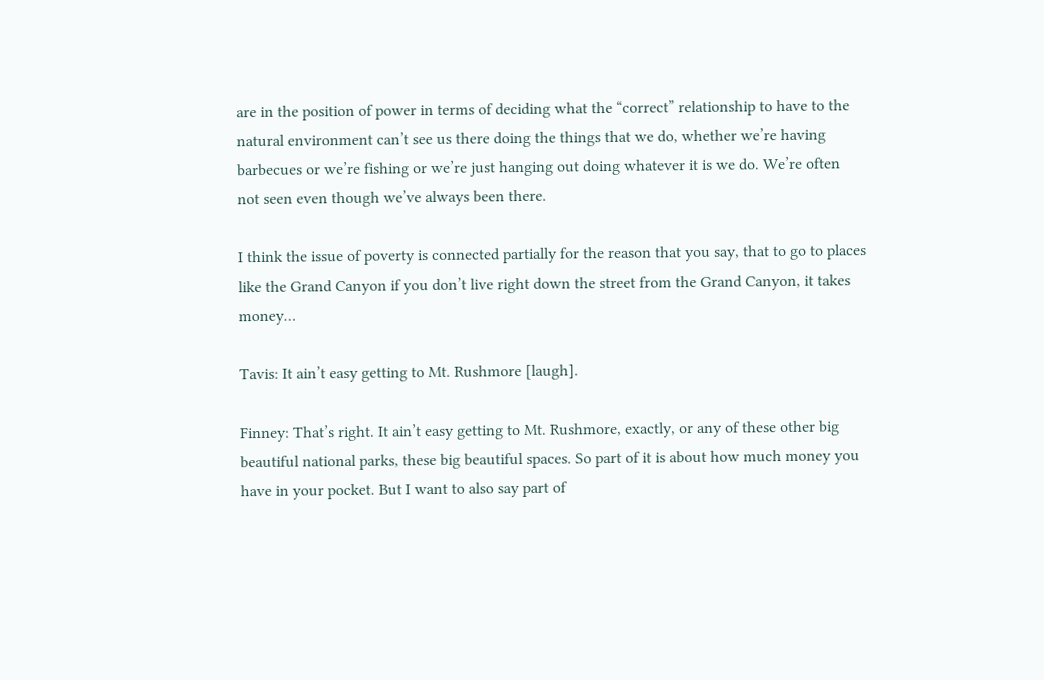are in the position of power in terms of deciding what the “correct” relationship to have to the natural environment can’t see us there doing the things that we do, whether we’re having barbecues or we’re fishing or we’re just hanging out doing whatever it is we do. We’re often not seen even though we’ve always been there.

I think the issue of poverty is connected partially for the reason that you say, that to go to places like the Grand Canyon if you don’t live right down the street from the Grand Canyon, it takes money…

Tavis: It ain’t easy getting to Mt. Rushmore [laugh].

Finney: That’s right. It ain’t easy getting to Mt. Rushmore, exactly, or any of these other big beautiful national parks, these big beautiful spaces. So part of it is about how much money you have in your pocket. But I want to also say part of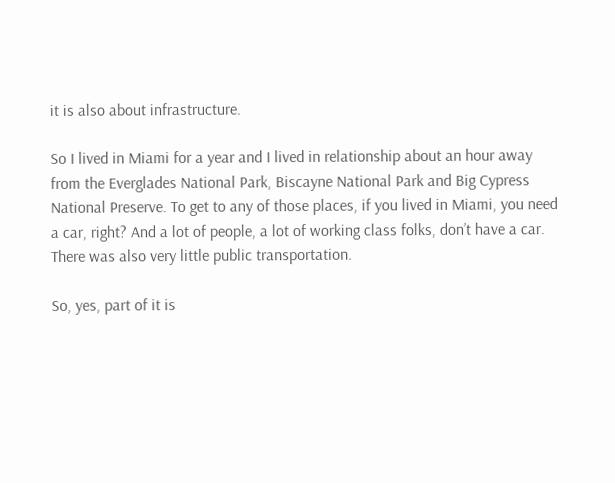it is also about infrastructure.

So I lived in Miami for a year and I lived in relationship about an hour away from the Everglades National Park, Biscayne National Park and Big Cypress National Preserve. To get to any of those places, if you lived in Miami, you need a car, right? And a lot of people, a lot of working class folks, don’t have a car. There was also very little public transportation.

So, yes, part of it is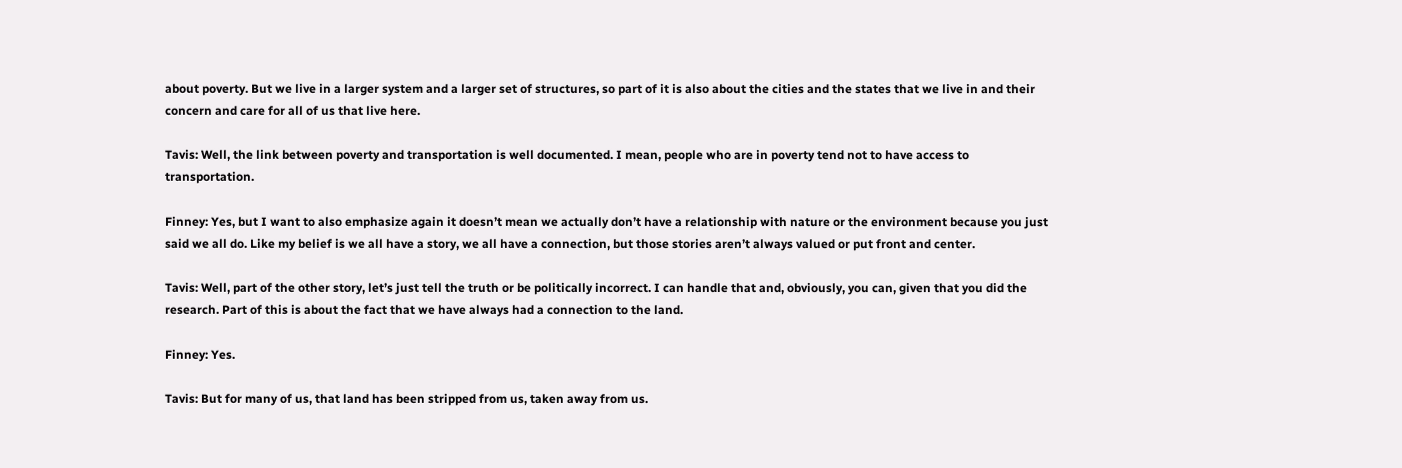about poverty. But we live in a larger system and a larger set of structures, so part of it is also about the cities and the states that we live in and their concern and care for all of us that live here.

Tavis: Well, the link between poverty and transportation is well documented. I mean, people who are in poverty tend not to have access to transportation.

Finney: Yes, but I want to also emphasize again it doesn’t mean we actually don’t have a relationship with nature or the environment because you just said we all do. Like my belief is we all have a story, we all have a connection, but those stories aren’t always valued or put front and center.

Tavis: Well, part of the other story, let’s just tell the truth or be politically incorrect. I can handle that and, obviously, you can, given that you did the research. Part of this is about the fact that we have always had a connection to the land.

Finney: Yes.

Tavis: But for many of us, that land has been stripped from us, taken away from us.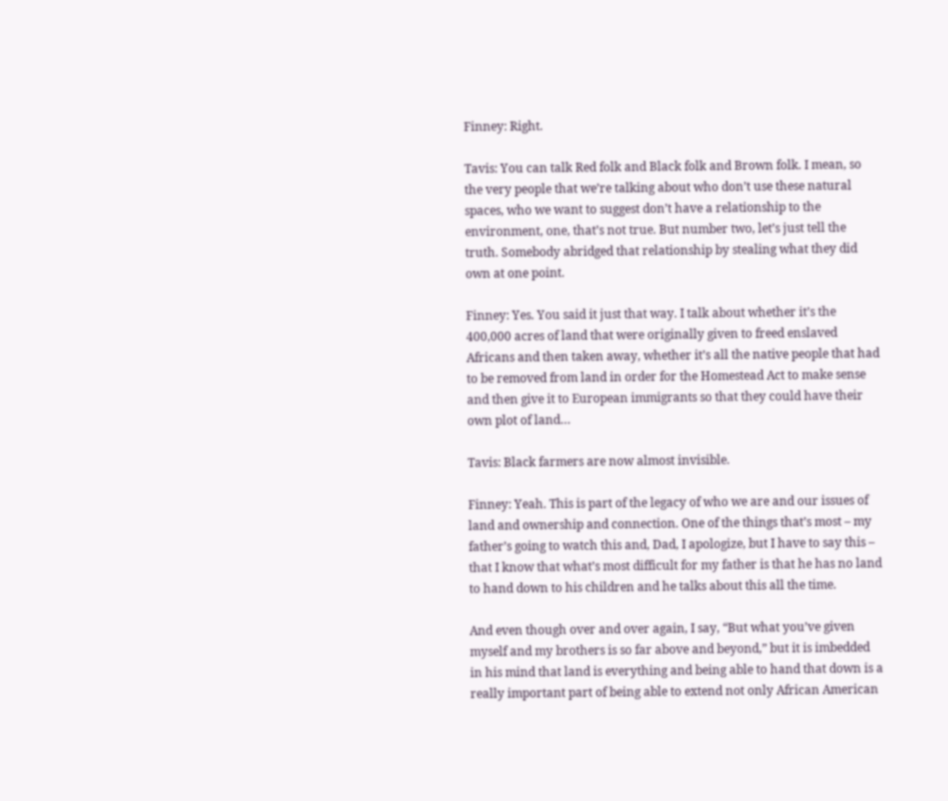Finney: Right.

Tavis: You can talk Red folk and Black folk and Brown folk. I mean, so the very people that we’re talking about who don’t use these natural spaces, who we want to suggest don’t have a relationship to the environment, one, that’s not true. But number two, let’s just tell the truth. Somebody abridged that relationship by stealing what they did own at one point.

Finney: Yes. You said it just that way. I talk about whether it’s the 400,000 acres of land that were originally given to freed enslaved Africans and then taken away, whether it’s all the native people that had to be removed from land in order for the Homestead Act to make sense and then give it to European immigrants so that they could have their own plot of land…

Tavis: Black farmers are now almost invisible.

Finney: Yeah. This is part of the legacy of who we are and our issues of land and ownership and connection. One of the things that’s most – my father’s going to watch this and, Dad, I apologize, but I have to say this – that I know that what’s most difficult for my father is that he has no land to hand down to his children and he talks about this all the time.

And even though over and over again, I say, “But what you’ve given myself and my brothers is so far above and beyond,” but it is imbedded in his mind that land is everything and being able to hand that down is a really important part of being able to extend not only African American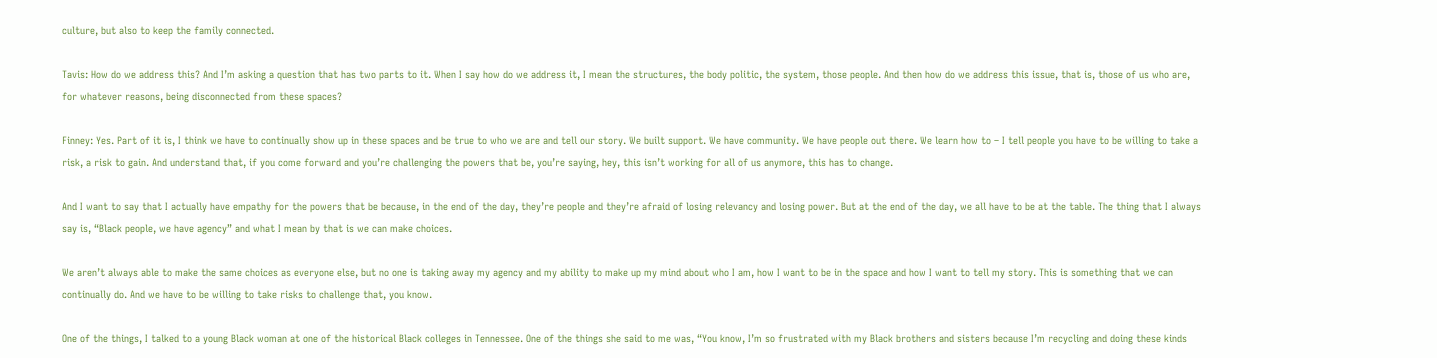culture, but also to keep the family connected.

Tavis: How do we address this? And I’m asking a question that has two parts to it. When I say how do we address it, I mean the structures, the body politic, the system, those people. And then how do we address this issue, that is, those of us who are, for whatever reasons, being disconnected from these spaces?

Finney: Yes. Part of it is, I think we have to continually show up in these spaces and be true to who we are and tell our story. We built support. We have community. We have people out there. We learn how to – I tell people you have to be willing to take a risk, a risk to gain. And understand that, if you come forward and you’re challenging the powers that be, you’re saying, hey, this isn’t working for all of us anymore, this has to change.

And I want to say that I actually have empathy for the powers that be because, in the end of the day, they’re people and they’re afraid of losing relevancy and losing power. But at the end of the day, we all have to be at the table. The thing that I always say is, “Black people, we have agency” and what I mean by that is we can make choices.

We aren’t always able to make the same choices as everyone else, but no one is taking away my agency and my ability to make up my mind about who I am, how I want to be in the space and how I want to tell my story. This is something that we can continually do. And we have to be willing to take risks to challenge that, you know.

One of the things, I talked to a young Black woman at one of the historical Black colleges in Tennessee. One of the things she said to me was, “You know, I’m so frustrated with my Black brothers and sisters because I’m recycling and doing these kinds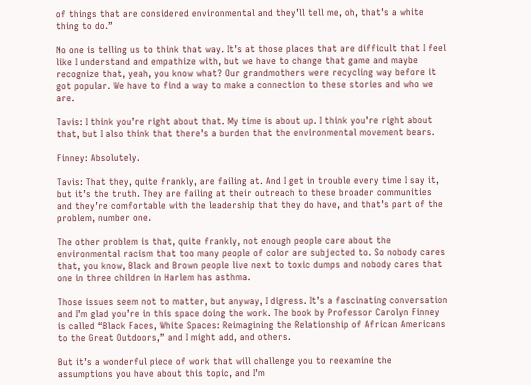of things that are considered environmental and they’ll tell me, oh, that’s a white thing to do.”

No one is telling us to think that way. It’s at those places that are difficult that I feel like I understand and empathize with, but we have to change that game and maybe recognize that, yeah, you know what? Our grandmothers were recycling way before it got popular. We have to find a way to make a connection to these stories and who we are.

Tavis: I think you’re right about that. My time is about up. I think you’re right about that, but I also think that there’s a burden that the environmental movement bears.

Finney: Absolutely.

Tavis: That they, quite frankly, are failing at. And I get in trouble every time I say it, but it’s the truth. They are failing at their outreach to these broader communities and they’re comfortable with the leadership that they do have, and that’s part of the problem, number one.

The other problem is that, quite frankly, not enough people care about the environmental racism that too many people of color are subjected to. So nobody cares that, you know, Black and Brown people live next to toxic dumps and nobody cares that one in three children in Harlem has asthma.

Those issues seem not to matter, but anyway, I digress. It’s a fascinating conversation and I’m glad you’re in this space doing the work. The book by Professor Carolyn Finney is called “Black Faces, White Spaces: Reimagining the Relationship of African Americans to the Great Outdoors,” and I might add, and others.

But it’s a wonderful piece of work that will challenge you to reexamine the assumptions you have about this topic, and I’m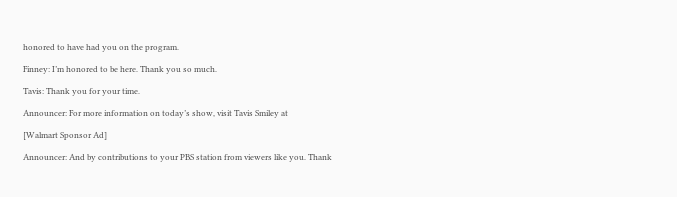honored to have had you on the program.

Finney: I’m honored to be here. Thank you so much.

Tavis: Thank you for your time.

Announcer: For more information on today’s show, visit Tavis Smiley at

[Walmart Sponsor Ad]

Announcer: And by contributions to your PBS station from viewers like you. Thank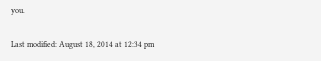you.

Last modified: August 18, 2014 at 12:34 pm